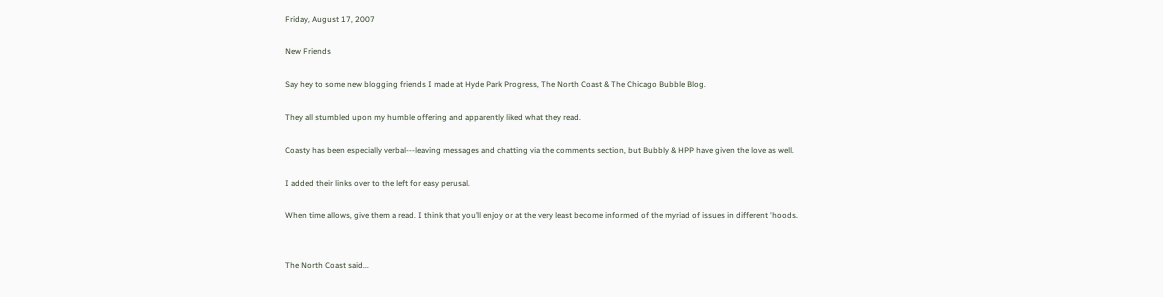Friday, August 17, 2007

New Friends

Say hey to some new blogging friends I made at Hyde Park Progress, The North Coast & The Chicago Bubble Blog.

They all stumbled upon my humble offering and apparently liked what they read.

Coasty has been especially verbal---leaving messages and chatting via the comments section, but Bubbly & HPP have given the love as well.

I added their links over to the left for easy perusal.

When time allows, give them a read. I think that you’ll enjoy or at the very least become informed of the myriad of issues in different 'hoods.


The North Coast said...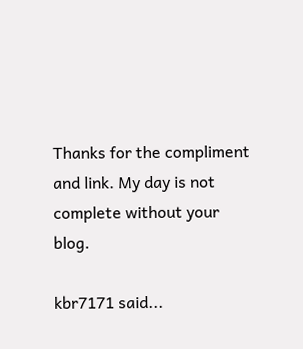Thanks for the compliment and link. My day is not complete without your blog.

kbr7171 said...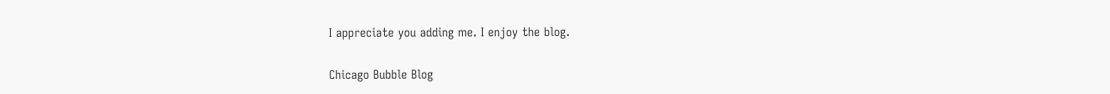I appreciate you adding me. I enjoy the blog.

Chicago Bubble Blog